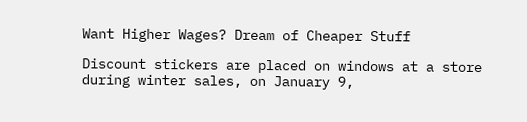Want Higher Wages? Dream of Cheaper Stuff

Discount stickers are placed on windows at a store during winter sales, on January 9,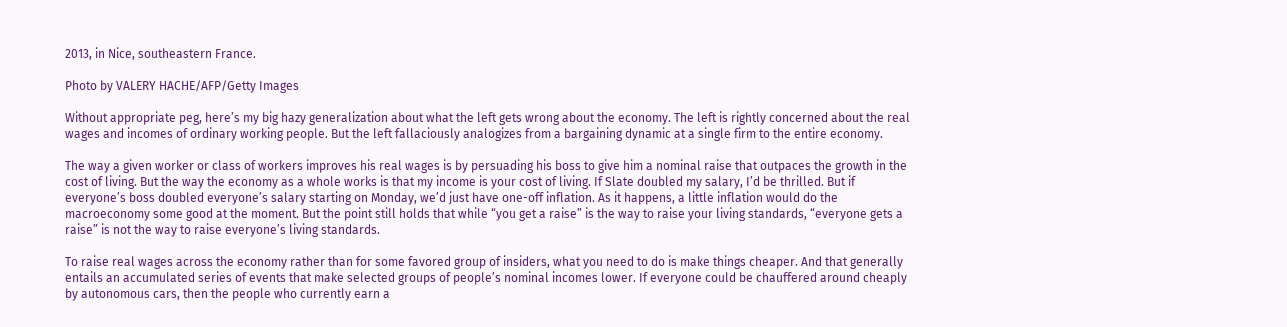2013, in Nice, southeastern France.

Photo by VALERY HACHE/AFP/Getty Images

Without appropriate peg, here’s my big hazy generalization about what the left gets wrong about the economy. The left is rightly concerned about the real wages and incomes of ordinary working people. But the left fallaciously analogizes from a bargaining dynamic at a single firm to the entire economy.

The way a given worker or class of workers improves his real wages is by persuading his boss to give him a nominal raise that outpaces the growth in the cost of living. But the way the economy as a whole works is that my income is your cost of living. If Slate doubled my salary, I’d be thrilled. But if everyone’s boss doubled everyone’s salary starting on Monday, we’d just have one-off inflation. As it happens, a little inflation would do the macroeconomy some good at the moment. But the point still holds that while “you get a raise” is the way to raise your living standards, “everyone gets a raise” is not the way to raise everyone’s living standards.

To raise real wages across the economy rather than for some favored group of insiders, what you need to do is make things cheaper. And that generally entails an accumulated series of events that make selected groups of people’s nominal incomes lower. If everyone could be chauffered around cheaply by autonomous cars, then the people who currently earn a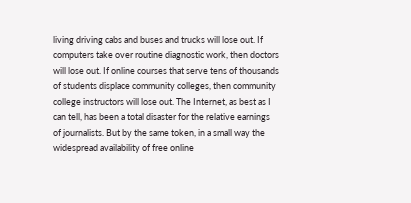living driving cabs and buses and trucks will lose out. If computers take over routine diagnostic work, then doctors will lose out. If online courses that serve tens of thousands of students displace community colleges, then community college instructors will lose out. The Internet, as best as I can tell, has been a total disaster for the relative earnings of journalists. But by the same token, in a small way the widespread availability of free online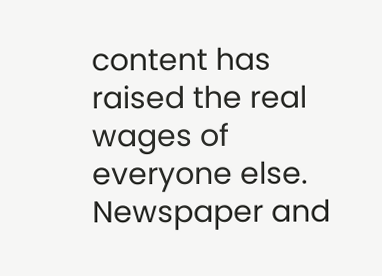content has raised the real wages of everyone else. Newspaper and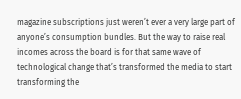magazine subscriptions just weren’t ever a very large part of anyone’s consumption bundles. But the way to raise real incomes across the board is for that same wave of technological change that’s transformed the media to start transforming the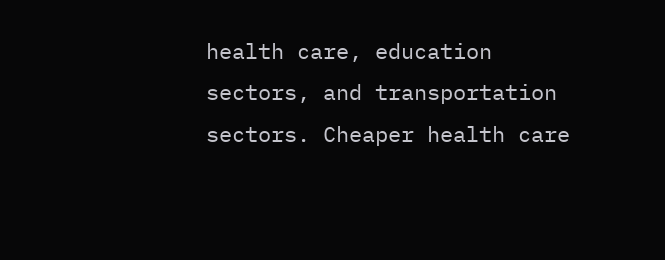health care, education sectors, and transportation sectors. Cheaper health care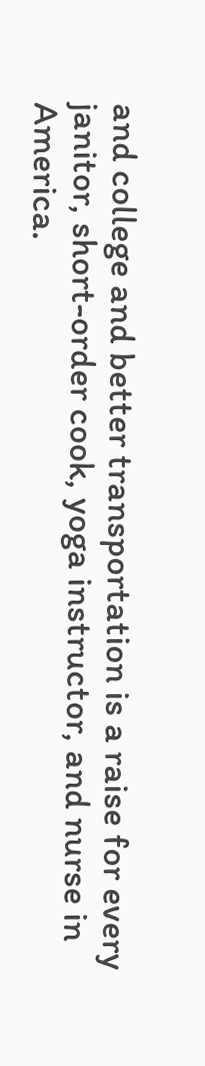and college and better transportation is a raise for every janitor, short-order cook, yoga instructor, and nurse in America.